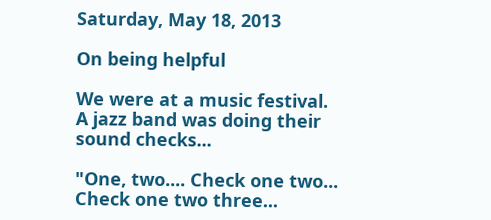Saturday, May 18, 2013

On being helpful

We were at a music festival. A jazz band was doing their sound checks...

"One, two.... Check one two... Check one two three...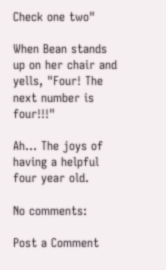Check one two"

When Bean stands up on her chair and yells, "Four! The next number is four!!!"

Ah... The joys of having a helpful four year old.

No comments:

Post a Comment